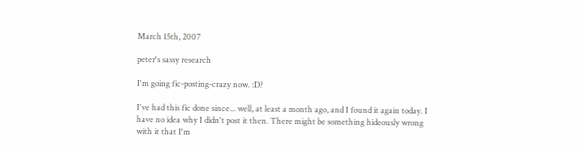March 15th, 2007

peter's sassy research

I'm going fic-posting-crazy now. :D?

I've had this fic done since... well, at least a month ago, and I found it again today. I have no idea why I didn't post it then. There might be something hideously wrong with it that I'm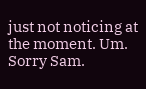just not noticing at the moment. Um. Sorry Sam.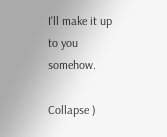I'll make it up to you somehow.

Collapse )